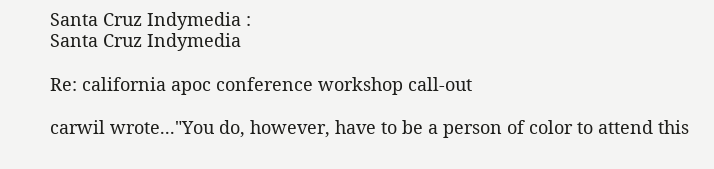Santa Cruz Indymedia :
Santa Cruz Indymedia

Re: california apoc conference workshop call-out

carwil wrote..."You do, however, have to be a person of color to attend this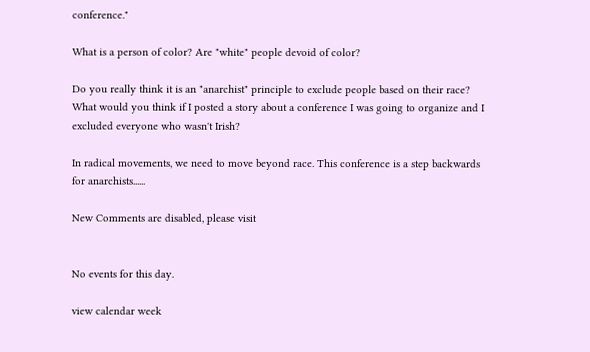conference."

What is a person of color? Are "white" people devoid of color?

Do you really think it is an "anarchist" principle to exclude people based on their race? What would you think if I posted a story about a conference I was going to organize and I excluded everyone who wasn't Irish?

In radical movements, we need to move beyond race. This conference is a step backwards for anarchists......

New Comments are disabled, please visit


No events for this day.

view calendar week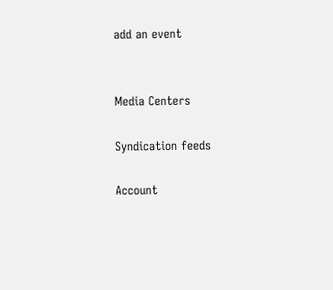add an event


Media Centers

Syndication feeds

Account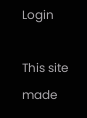Login

This site made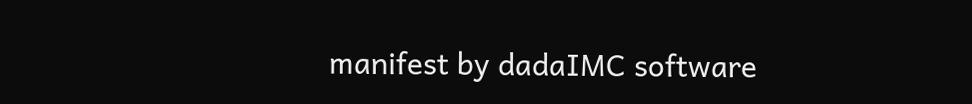manifest by dadaIMC software